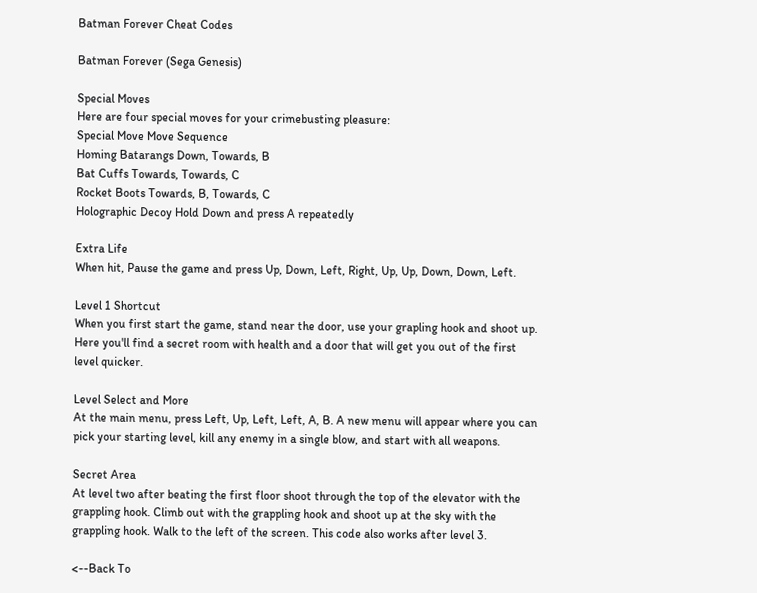Batman Forever Cheat Codes

Batman Forever (Sega Genesis)

Special Moves
Here are four special moves for your crimebusting pleasure:
Special Move Move Sequence
Homing Batarangs Down, Towards, B
Bat Cuffs Towards, Towards, C
Rocket Boots Towards, B, Towards, C
Holographic Decoy Hold Down and press A repeatedly

Extra Life
When hit, Pause the game and press Up, Down, Left, Right, Up, Up, Down, Down, Left.

Level 1 Shortcut
When you first start the game, stand near the door, use your grapling hook and shoot up. Here you'll find a secret room with health and a door that will get you out of the first level quicker.

Level Select and More
At the main menu, press Left, Up, Left, Left, A, B. A new menu will appear where you can pick your starting level, kill any enemy in a single blow, and start with all weapons.

Secret Area
At level two after beating the first floor shoot through the top of the elevator with the grappling hook. Climb out with the grappling hook and shoot up at the sky with the grappling hook. Walk to the left of the screen. This code also works after level 3.

<--Back To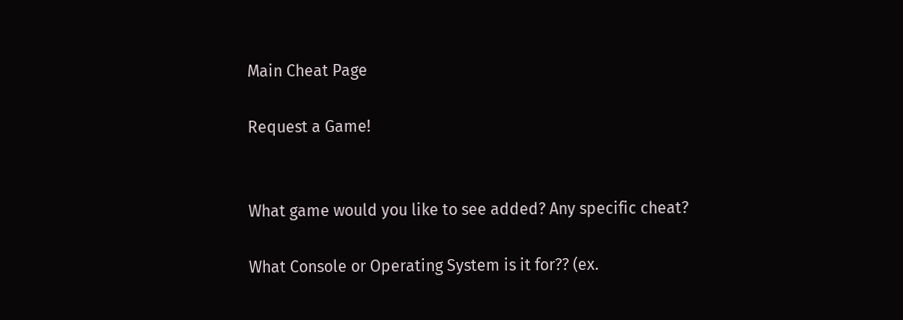Main Cheat Page

Request a Game!


What game would you like to see added? Any specific cheat?

What Console or Operating System is it for?? (ex.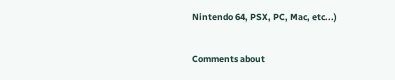Nintendo 64, PSX, PC, Mac, etc...)

Comments about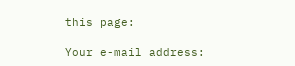this page:

Your e-mail address: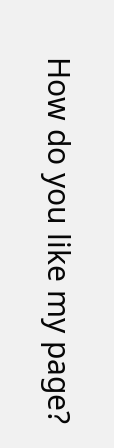How do you like my page?